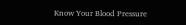Know Your Blood Pressure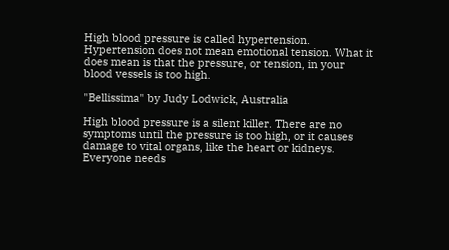High blood pressure is called hypertension. Hypertension does not mean emotional tension. What it does mean is that the pressure, or tension, in your blood vessels is too high.

"Bellissima" by Judy Lodwick, Australia

High blood pressure is a silent killer. There are no symptoms until the pressure is too high, or it causes damage to vital organs, like the heart or kidneys. Everyone needs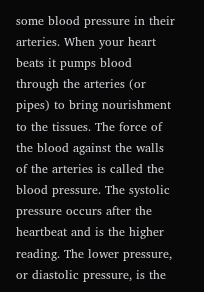some blood pressure in their arteries. When your heart beats it pumps blood through the arteries (or pipes) to bring nourishment to the tissues. The force of the blood against the walls of the arteries is called the blood pressure. The systolic pressure occurs after the heartbeat and is the higher reading. The lower pressure, or diastolic pressure, is the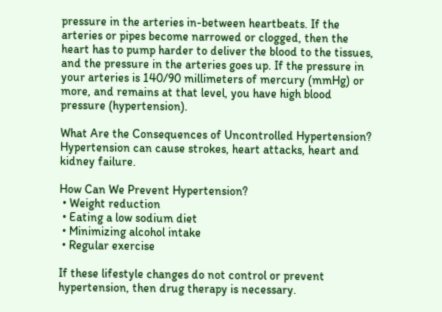pressure in the arteries in-between heartbeats. If the arteries or pipes become narrowed or clogged, then the heart has to pump harder to deliver the blood to the tissues, and the pressure in the arteries goes up. If the pressure in your arteries is 140/90 millimeters of mercury (mmHg) or more, and remains at that level, you have high blood pressure (hypertension).

What Are the Consequences of Uncontrolled Hypertension?
Hypertension can cause strokes, heart attacks, heart and kidney failure.

How Can We Prevent Hypertension?
 • Weight reduction
 • Eating a low sodium diet
 • Minimizing alcohol intake
 • Regular exercise

If these lifestyle changes do not control or prevent hypertension, then drug therapy is necessary.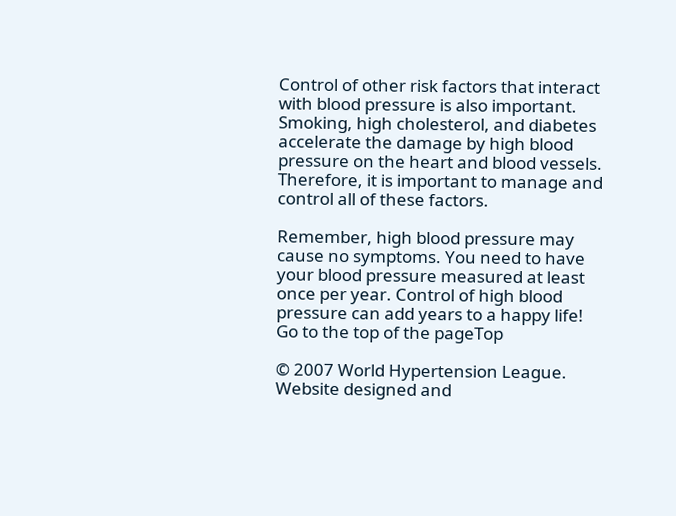Control of other risk factors that interact with blood pressure is also important. Smoking, high cholesterol, and diabetes accelerate the damage by high blood pressure on the heart and blood vessels. Therefore, it is important to manage and control all of these factors.

Remember, high blood pressure may cause no symptoms. You need to have your blood pressure measured at least once per year. Control of high blood pressure can add years to a happy life!
Go to the top of the pageTop

© 2007 World Hypertension League. Website designed and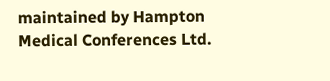maintained by Hampton Medical Conferences Ltd.